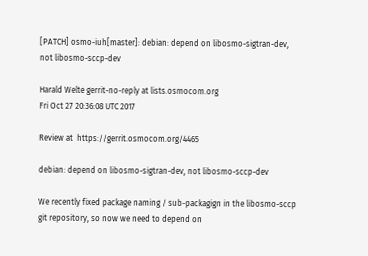[PATCH] osmo-iuh[master]: debian: depend on libosmo-sigtran-dev, not libosmo-sccp-dev

Harald Welte gerrit-no-reply at lists.osmocom.org
Fri Oct 27 20:36:08 UTC 2017

Review at  https://gerrit.osmocom.org/4465

debian: depend on libosmo-sigtran-dev, not libosmo-sccp-dev

We recently fixed package naming / sub-packagign in the libosmo-sccp
git repository, so now we need to depend on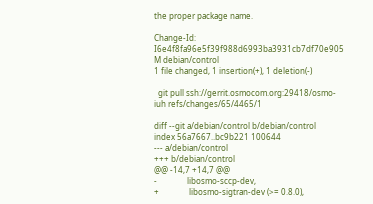the proper package name.

Change-Id: I6e4f8fa96e5f39f988d6993ba3931cb7df70e905
M debian/control
1 file changed, 1 insertion(+), 1 deletion(-)

  git pull ssh://gerrit.osmocom.org:29418/osmo-iuh refs/changes/65/4465/1

diff --git a/debian/control b/debian/control
index 56a7667..bc9b221 100644
--- a/debian/control
+++ b/debian/control
@@ -14,7 +14,7 @@
-               libosmo-sccp-dev,
+               libosmo-sigtran-dev (>= 0.8.0),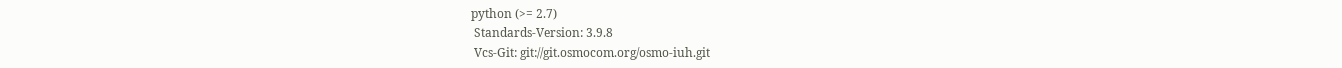python (>= 2.7)
 Standards-Version: 3.9.8
 Vcs-Git: git://git.osmocom.org/osmo-iuh.git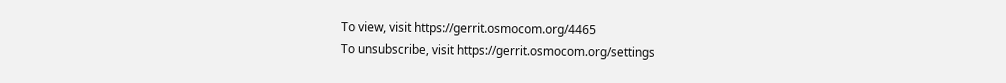To view, visit https://gerrit.osmocom.org/4465
To unsubscribe, visit https://gerrit.osmocom.org/settings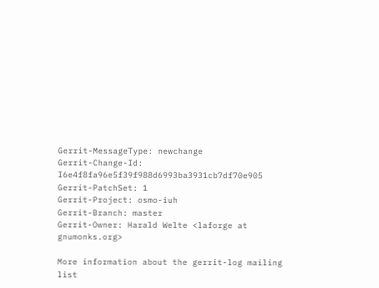Gerrit-MessageType: newchange
Gerrit-Change-Id: I6e4f8fa96e5f39f988d6993ba3931cb7df70e905
Gerrit-PatchSet: 1
Gerrit-Project: osmo-iuh
Gerrit-Branch: master
Gerrit-Owner: Harald Welte <laforge at gnumonks.org>

More information about the gerrit-log mailing list